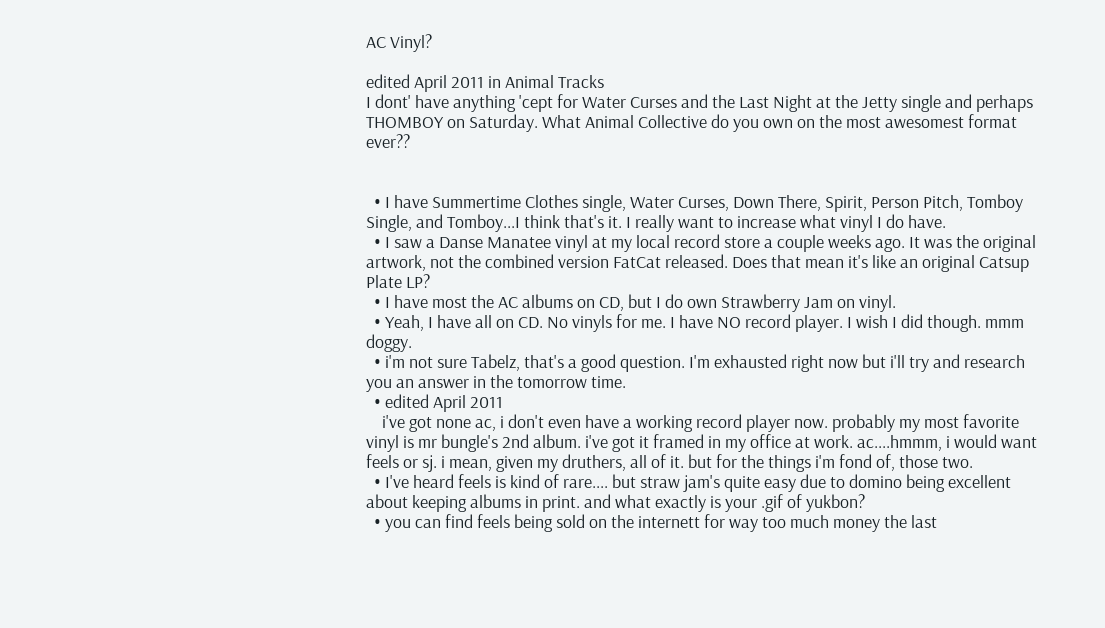AC Vinyl?

edited April 2011 in Animal Tracks
I dont' have anything 'cept for Water Curses and the Last Night at the Jetty single and perhaps THOMBOY on Saturday. What Animal Collective do you own on the most awesomest format ever??


  • I have Summertime Clothes single, Water Curses, Down There, Spirit, Person Pitch, Tomboy Single, and Tomboy...I think that's it. I really want to increase what vinyl I do have.
  • I saw a Danse Manatee vinyl at my local record store a couple weeks ago. It was the original artwork, not the combined version FatCat released. Does that mean it's like an original Catsup Plate LP?
  • I have most the AC albums on CD, but I do own Strawberry Jam on vinyl.
  • Yeah, I have all on CD. No vinyls for me. I have NO record player. I wish I did though. mmm doggy.
  • i'm not sure Tabelz, that's a good question. I'm exhausted right now but i'll try and research you an answer in the tomorrow time.
  • edited April 2011
    i've got none ac, i don't even have a working record player now. probably my most favorite vinyl is mr bungle's 2nd album. i've got it framed in my office at work. ac....hmmm, i would want feels or sj. i mean, given my druthers, all of it. but for the things i'm fond of, those two.
  • I've heard feels is kind of rare.... but straw jam's quite easy due to domino being excellent about keeping albums in print. and what exactly is your .gif of yukbon?
  • you can find feels being sold on the internett for way too much money the last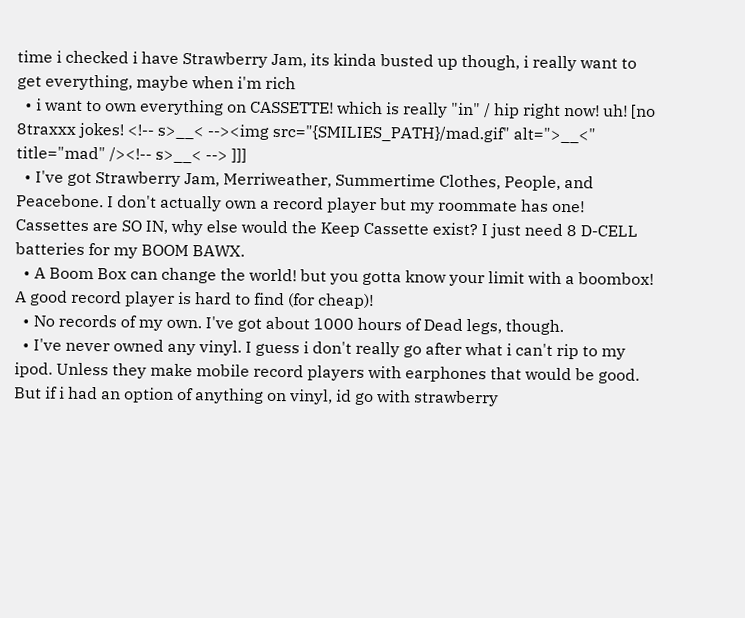time i checked i have Strawberry Jam, its kinda busted up though, i really want to get everything, maybe when i'm rich
  • i want to own everything on CASSETTE! which is really "in" / hip right now! uh! [no 8traxxx jokes! <!-- s>__< --><img src="{SMILIES_PATH}/mad.gif" alt=">__<" title="mad" /><!-- s>__< --> ]]]
  • I've got Strawberry Jam, Merriweather, Summertime Clothes, People, and Peacebone. I don't actually own a record player but my roommate has one! Cassettes are SO IN, why else would the Keep Cassette exist? I just need 8 D-CELL batteries for my BOOM BAWX.
  • A Boom Box can change the world! but you gotta know your limit with a boombox! A good record player is hard to find (for cheap)!
  • No records of my own. I've got about 1000 hours of Dead legs, though.
  • I've never owned any vinyl. I guess i don't really go after what i can't rip to my ipod. Unless they make mobile record players with earphones that would be good. But if i had an option of anything on vinyl, id go with strawberry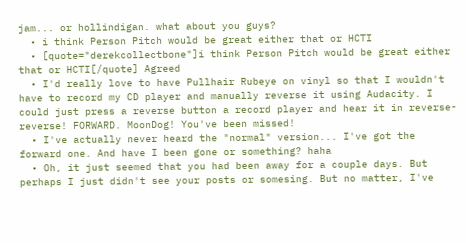jam... or hollindigan. what about you guys?
  • i think Person Pitch would be great either that or HCTI
  • [quote="derekcollectbone"]i think Person Pitch would be great either that or HCTI[/quote] Agreed
  • I'd really love to have Pullhair Rubeye on vinyl so that I wouldn't have to record my CD player and manually reverse it using Audacity. I could just press a reverse button a record player and hear it in reverse-reverse! FORWARD. MoonDog! You've been missed!
  • I've actually never heard the "normal" version... I've got the forward one. And have I been gone or something? haha
  • Oh, it just seemed that you had been away for a couple days. But perhaps I just didn't see your posts or somesing. But no matter, I've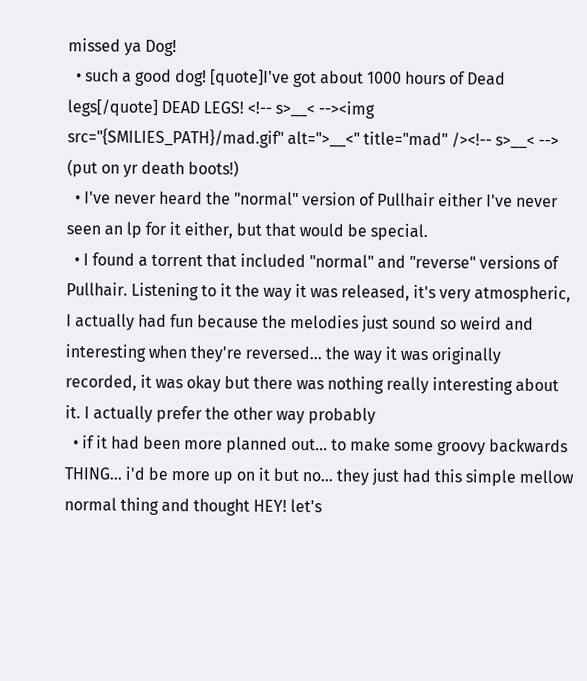missed ya Dog!
  • such a good dog! [quote]I've got about 1000 hours of Dead legs[/quote] DEAD LEGS! <!-- s>__< --><img src="{SMILIES_PATH}/mad.gif" alt=">__<" title="mad" /><!-- s>__< --> (put on yr death boots!)
  • I've never heard the "normal" version of Pullhair either I've never seen an lp for it either, but that would be special.
  • I found a torrent that included "normal" and "reverse" versions of Pullhair. Listening to it the way it was released, it's very atmospheric, I actually had fun because the melodies just sound so weird and interesting when they're reversed... the way it was originally recorded, it was okay but there was nothing really interesting about it. I actually prefer the other way probably
  • if it had been more planned out... to make some groovy backwards THING... i'd be more up on it but no... they just had this simple mellow normal thing and thought HEY! let's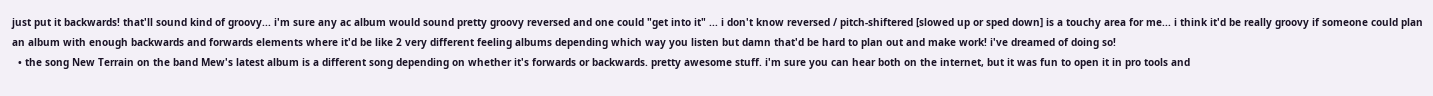just put it backwards! that'll sound kind of groovy... i'm sure any ac album would sound pretty groovy reversed and one could "get into it" ... i don't know reversed / pitch-shiftered [slowed up or sped down] is a touchy area for me... i think it'd be really groovy if someone could plan an album with enough backwards and forwards elements where it'd be like 2 very different feeling albums depending which way you listen but damn that'd be hard to plan out and make work! i've dreamed of doing so!
  • the song New Terrain on the band Mew's latest album is a different song depending on whether it's forwards or backwards. pretty awesome stuff. i'm sure you can hear both on the internet, but it was fun to open it in pro tools and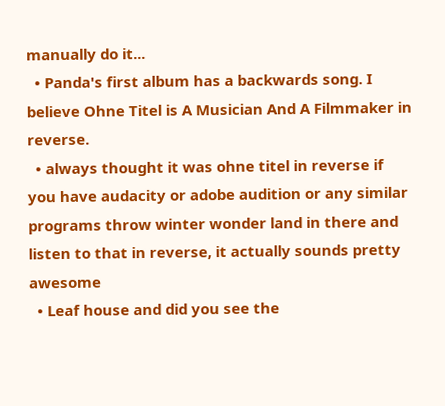manually do it...
  • Panda's first album has a backwards song. I believe Ohne Titel is A Musician And A Filmmaker in reverse.
  • always thought it was ohne titel in reverse if you have audacity or adobe audition or any similar programs throw winter wonder land in there and listen to that in reverse, it actually sounds pretty awesome
  • Leaf house and did you see the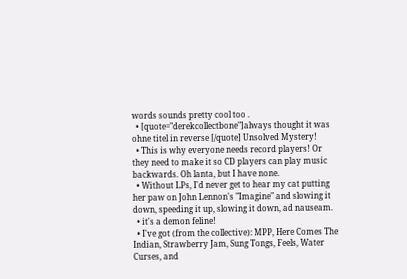words sounds pretty cool too .
  • [quote="derekcollectbone"]always thought it was ohne titel in reverse [/quote] Unsolved Mystery!
  • This is why everyone needs record players! Or they need to make it so CD players can play music backwards. Oh lanta, but I have none.
  • Without LPs, I'd never get to hear my cat putting her paw on John Lennon's "Imagine" and slowing it down, speeding it up, slowing it down, ad nauseam.
  • it's a demon feline!
  • I've got (from the collective): MPP, Here Comes The Indian, Strawberry Jam, Sung Tongs, Feels, Water Curses, and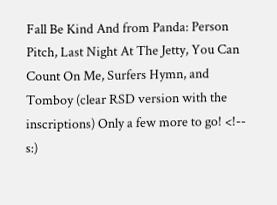Fall Be Kind And from Panda: Person Pitch, Last Night At The Jetty, You Can Count On Me, Surfers Hymn, and Tomboy (clear RSD version with the inscriptions) Only a few more to go! <!-- s:)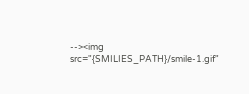--><img src="{SMILIES_PATH}/smile-1.gif"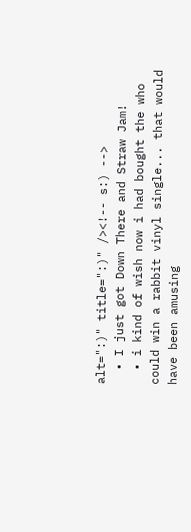alt=":)" title=":)" /><!-- s:) -->
  • I just got Down There and Straw Jam!
  • i kind of wish now i had bought the who could win a rabbit vinyl single... that would have been amusing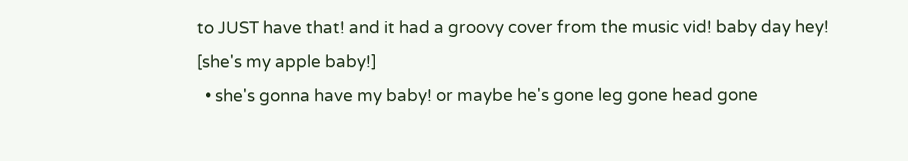to JUST have that! and it had a groovy cover from the music vid! baby day hey! [she's my apple baby!]
  • she's gonna have my baby! or maybe he's gone leg gone head gone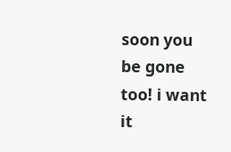soon you be gone too! i want it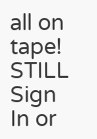all on tape! STILL
Sign In or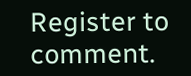Register to comment.